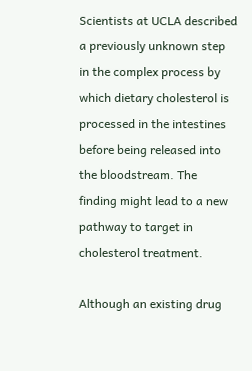Scientists at UCLA described a previously unknown step in the complex process by which dietary cholesterol is processed in the intestines before being released into the bloodstream. The finding might lead to a new pathway to target in cholesterol treatment.

Although an existing drug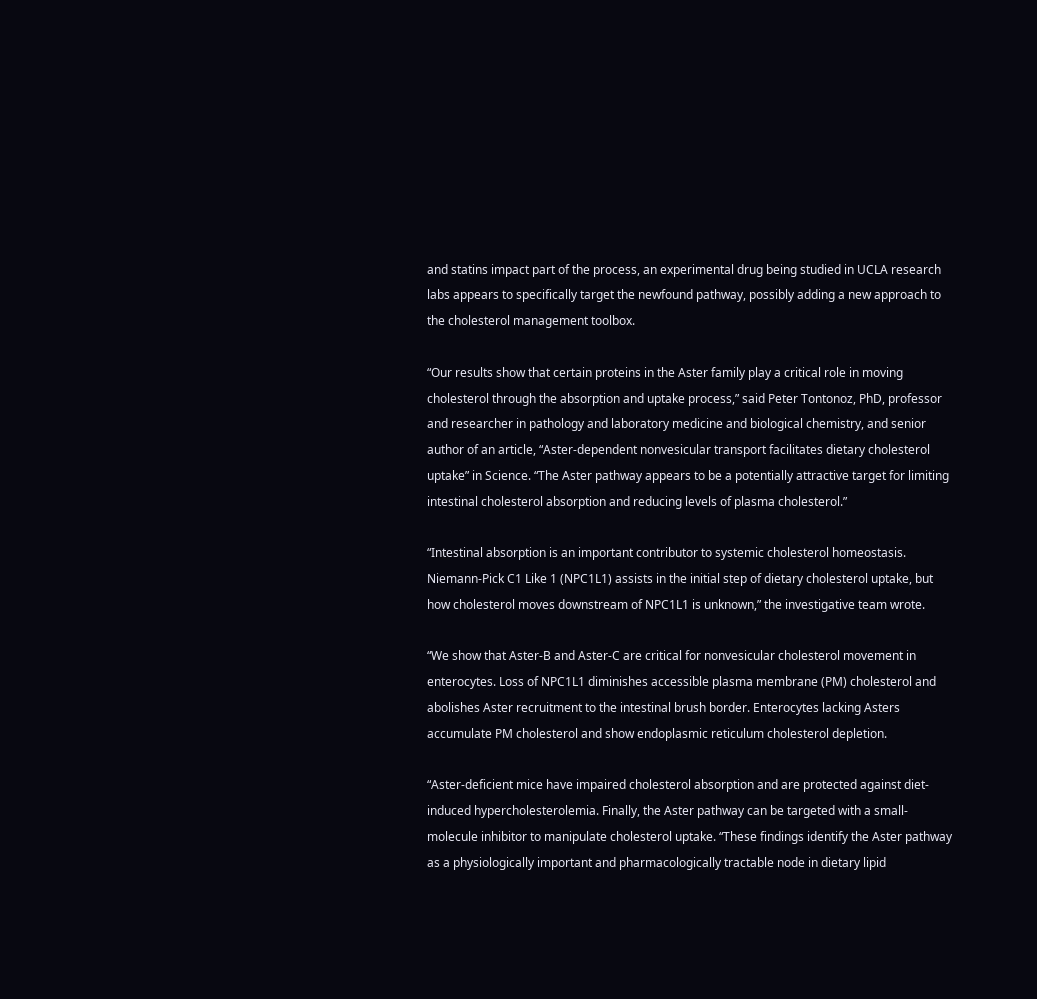and statins impact part of the process, an experimental drug being studied in UCLA research labs appears to specifically target the newfound pathway, possibly adding a new approach to the cholesterol management toolbox.

“Our results show that certain proteins in the Aster family play a critical role in moving cholesterol through the absorption and uptake process,” said Peter Tontonoz, PhD, professor and researcher in pathology and laboratory medicine and biological chemistry, and senior author of an article, “Aster-dependent nonvesicular transport facilitates dietary cholesterol uptake” in Science. “The Aster pathway appears to be a potentially attractive target for limiting intestinal cholesterol absorption and reducing levels of plasma cholesterol.”

“Intestinal absorption is an important contributor to systemic cholesterol homeostasis. Niemann-Pick C1 Like 1 (NPC1L1) assists in the initial step of dietary cholesterol uptake, but how cholesterol moves downstream of NPC1L1 is unknown,” the investigative team wrote.

“We show that Aster-B and Aster-C are critical for nonvesicular cholesterol movement in enterocytes. Loss of NPC1L1 diminishes accessible plasma membrane (PM) cholesterol and abolishes Aster recruitment to the intestinal brush border. Enterocytes lacking Asters accumulate PM cholesterol and show endoplasmic reticulum cholesterol depletion.

“Aster-deficient mice have impaired cholesterol absorption and are protected against diet-induced hypercholesterolemia. Finally, the Aster pathway can be targeted with a small-molecule inhibitor to manipulate cholesterol uptake. “These findings identify the Aster pathway as a physiologically important and pharmacologically tractable node in dietary lipid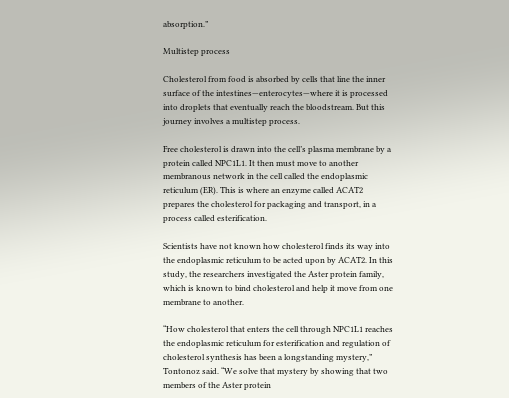absorption.”

Multistep process

Cholesterol from food is absorbed by cells that line the inner surface of the intestines—enterocytes—where it is processed into droplets that eventually reach the bloodstream. But this journey involves a multistep process.

Free cholesterol is drawn into the cell’s plasma membrane by a protein called NPC1L1. It then must move to another membranous network in the cell called the endoplasmic reticulum (ER). This is where an enzyme called ACAT2 prepares the cholesterol for packaging and transport, in a process called esterification.

Scientists have not known how cholesterol finds its way into the endoplasmic reticulum to be acted upon by ACAT2. In this study, the researchers investigated the Aster protein family, which is known to bind cholesterol and help it move from one membrane to another.

“How cholesterol that enters the cell through NPC1L1 reaches the endoplasmic reticulum for esterification and regulation of cholesterol synthesis has been a longstanding mystery,” Tontonoz said. “We solve that mystery by showing that two members of the Aster protein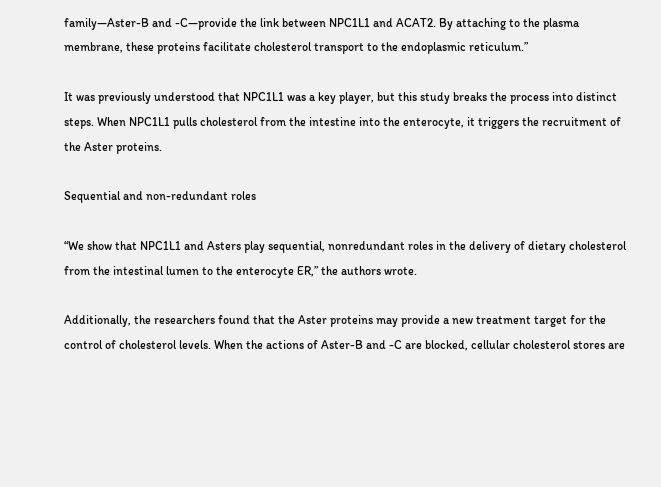family—Aster-B and -C—provide the link between NPC1L1 and ACAT2. By attaching to the plasma membrane, these proteins facilitate cholesterol transport to the endoplasmic reticulum.”

It was previously understood that NPC1L1 was a key player, but this study breaks the process into distinct steps. When NPC1L1 pulls cholesterol from the intestine into the enterocyte, it triggers the recruitment of the Aster proteins.

Sequential and non-redundant roles

“We show that NPC1L1 and Asters play sequential, nonredundant roles in the delivery of dietary cholesterol from the intestinal lumen to the enterocyte ER,” the authors wrote.

Additionally, the researchers found that the Aster proteins may provide a new treatment target for the control of cholesterol levels. When the actions of Aster-B and -C are blocked, cellular cholesterol stores are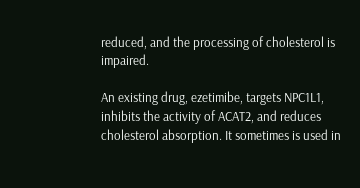reduced, and the processing of cholesterol is impaired.

An existing drug, ezetimibe, targets NPC1L1, inhibits the activity of ACAT2, and reduces cholesterol absorption. It sometimes is used in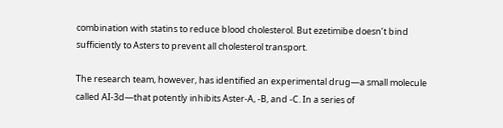combination with statins to reduce blood cholesterol. But ezetimibe doesn’t bind sufficiently to Asters to prevent all cholesterol transport.

The research team, however, has identified an experimental drug—a small molecule called AI-3d—that potently inhibits Aster-A, -B, and -C. In a series of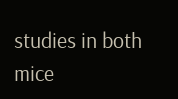studies in both mice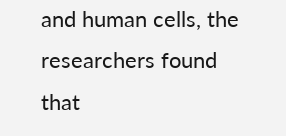and human cells, the researchers found that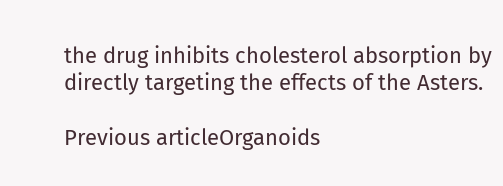the drug inhibits cholesterol absorption by directly targeting the effects of the Asters.

Previous articleOrganoids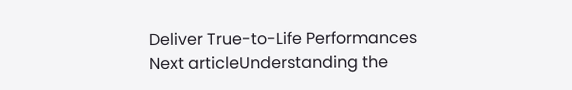Deliver True-to-Life Performances
Next articleUnderstanding the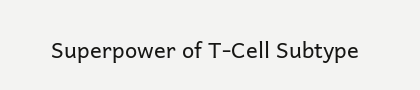Superpower of T-Cell Subtype